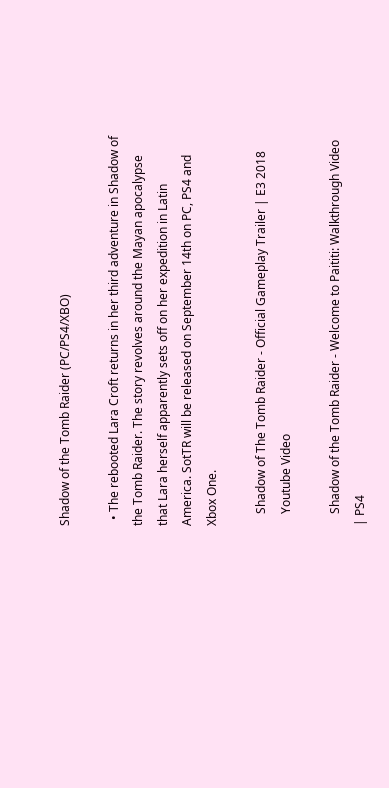Shadow of the Tomb Raider (PC/PS4/XBO)

  • The rebooted Lara Croft returns in her third adventure in Shadow of the Tomb Raider. The story revolves around the Mayan apocalypse that Lara herself apparently sets off on her expedition in Latin America. SotTR will be released on September 14th on PC, PS4 and Xbox One.

    Shadow of The Tomb Raider - Official Gameplay Trailer | E3 2018
    Youtube Video

    Shadow of the Tomb Raider - Welcome to Paititi: Walkthrough Video | PS4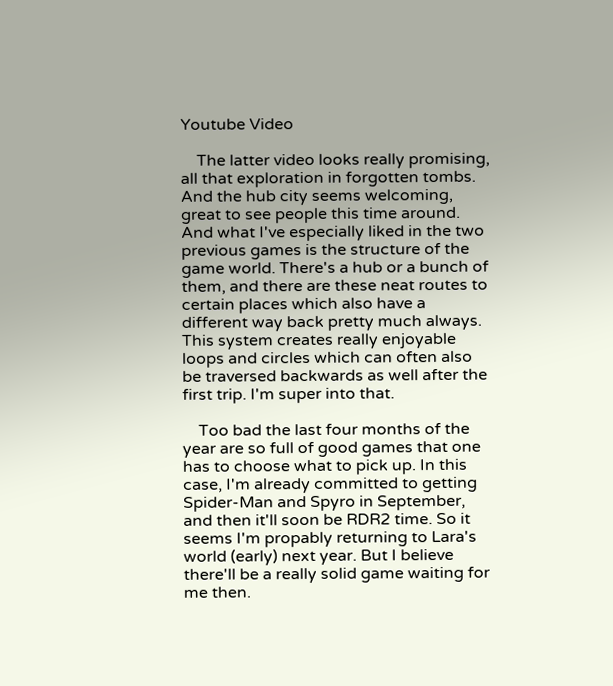Youtube Video

    The latter video looks really promising, all that exploration in forgotten tombs. And the hub city seems welcoming, great to see people this time around. And what I've especially liked in the two previous games is the structure of the game world. There's a hub or a bunch of them, and there are these neat routes to certain places which also have a different way back pretty much always. This system creates really enjoyable loops and circles which can often also be traversed backwards as well after the first trip. I'm super into that.

    Too bad the last four months of the year are so full of good games that one has to choose what to pick up. In this case, I'm already committed to getting Spider-Man and Spyro in September, and then it'll soon be RDR2 time. So it seems I'm propably returning to Lara's world (early) next year. But I believe there'll be a really solid game waiting for me then.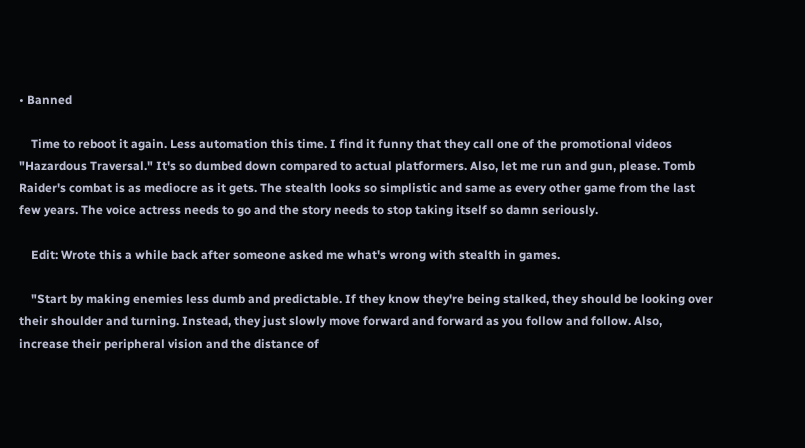• Banned

    Time to reboot it again. Less automation this time. I find it funny that they call one of the promotional videos "Hazardous Traversal." It's so dumbed down compared to actual platformers. Also, let me run and gun, please. Tomb Raider's combat is as mediocre as it gets. The stealth looks so simplistic and same as every other game from the last few years. The voice actress needs to go and the story needs to stop taking itself so damn seriously.

    Edit: Wrote this a while back after someone asked me what's wrong with stealth in games.

    "Start by making enemies less dumb and predictable. If they know they're being stalked, they should be looking over their shoulder and turning. Instead, they just slowly move forward and forward as you follow and follow. Also, increase their peripheral vision and the distance of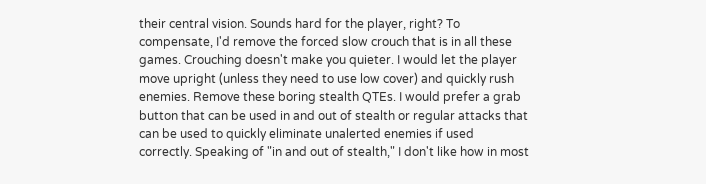their central vision. Sounds hard for the player, right? To compensate, I'd remove the forced slow crouch that is in all these games. Crouching doesn't make you quieter. I would let the player move upright (unless they need to use low cover) and quickly rush enemies. Remove these boring stealth QTEs. I would prefer a grab button that can be used in and out of stealth or regular attacks that can be used to quickly eliminate unalerted enemies if used correctly. Speaking of "in and out of stealth," I don't like how in most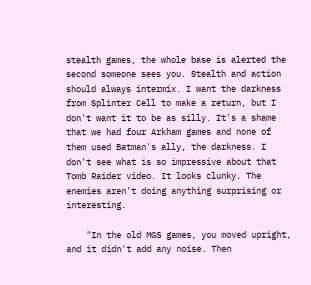stealth games, the whole base is alerted the second someone sees you. Stealth and action should always intermix. I want the darkness from Splinter Cell to make a return, but I don't want it to be as silly. It's a shame that we had four Arkham games and none of them used Batman's ally, the darkness. I don't see what is so impressive about that Tomb Raider video. It looks clunky. The enemies aren't doing anything surprising or interesting.

    "In the old MGS games, you moved upright, and it didn't add any noise. Then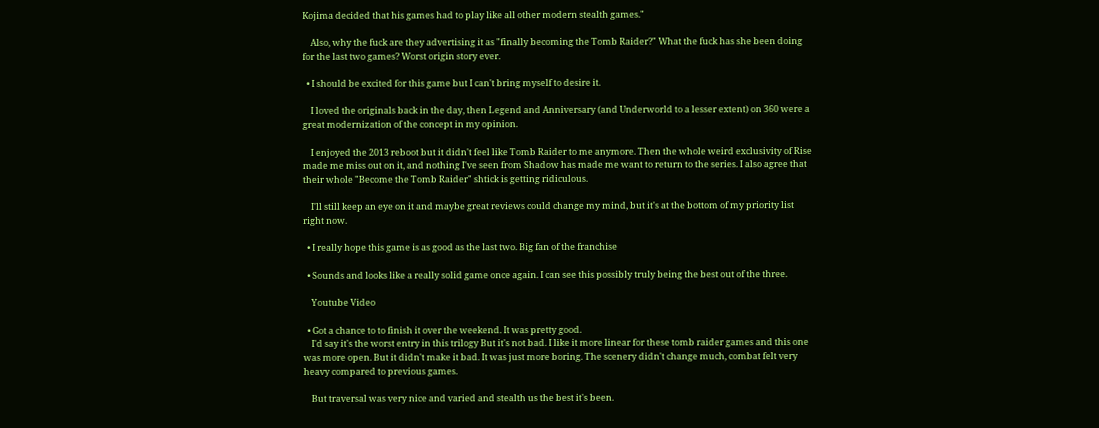Kojima decided that his games had to play like all other modern stealth games."

    Also, why the fuck are they advertising it as "finally becoming the Tomb Raider?" What the fuck has she been doing for the last two games? Worst origin story ever.

  • I should be excited for this game but I can't bring myself to desire it.

    I loved the originals back in the day, then Legend and Anniversary (and Underworld to a lesser extent) on 360 were a great modernization of the concept in my opinion.

    I enjoyed the 2013 reboot but it didn't feel like Tomb Raider to me anymore. Then the whole weird exclusivity of Rise made me miss out on it, and nothing I've seen from Shadow has made me want to return to the series. I also agree that their whole "Become the Tomb Raider" shtick is getting ridiculous.

    I'll still keep an eye on it and maybe great reviews could change my mind, but it's at the bottom of my priority list right now.

  • I really hope this game is as good as the last two. Big fan of the franchise

  • Sounds and looks like a really solid game once again. I can see this possibly truly being the best out of the three.

    Youtube Video

  • Got a chance to to finish it over the weekend. It was pretty good.
    I'd say it's the worst entry in this trilogy But it's not bad. I like it more linear for these tomb raider games and this one was more open. But it didn't make it bad. It was just more boring. The scenery didn't change much, combat felt very heavy compared to previous games.

    But traversal was very nice and varied and stealth us the best it's been.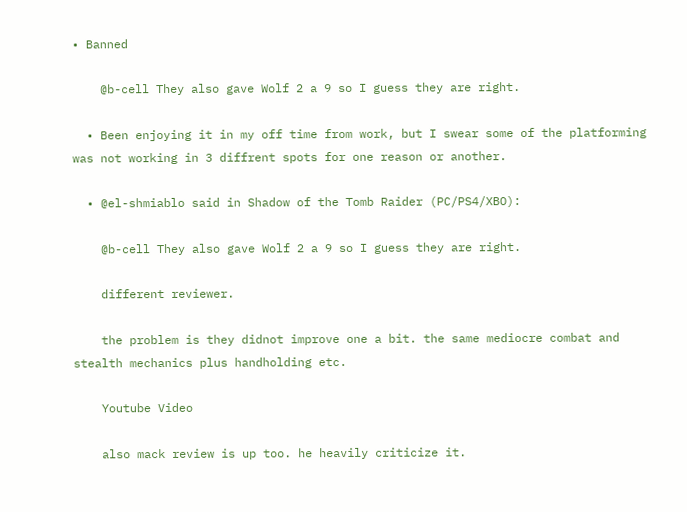• Banned

    @b-cell They also gave Wolf 2 a 9 so I guess they are right.

  • Been enjoying it in my off time from work, but I swear some of the platforming was not working in 3 diffrent spots for one reason or another.

  • @el-shmiablo said in Shadow of the Tomb Raider (PC/PS4/XBO):

    @b-cell They also gave Wolf 2 a 9 so I guess they are right.

    different reviewer.

    the problem is they didnot improve one a bit. the same mediocre combat and stealth mechanics plus handholding etc.

    Youtube Video

    also mack review is up too. he heavily criticize it.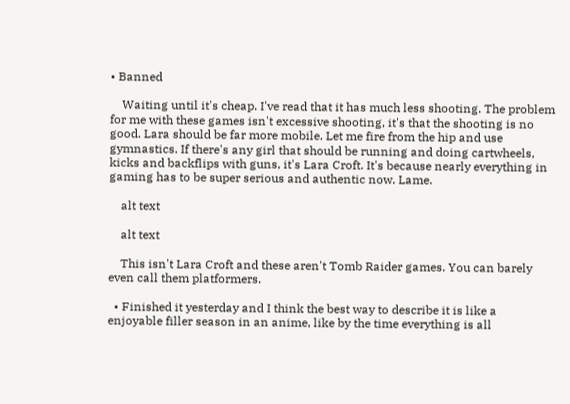• Banned

    Waiting until it's cheap. I've read that it has much less shooting. The problem for me with these games isn't excessive shooting, it's that the shooting is no good. Lara should be far more mobile. Let me fire from the hip and use gymnastics. If there's any girl that should be running and doing cartwheels, kicks and backflips with guns, it's Lara Croft. It's because nearly everything in gaming has to be super serious and authentic now. Lame.

    alt text

    alt text

    This isn't Lara Croft and these aren't Tomb Raider games. You can barely even call them platformers.

  • Finished it yesterday and I think the best way to describe it is like a enjoyable filler season in an anime, like by the time everything is all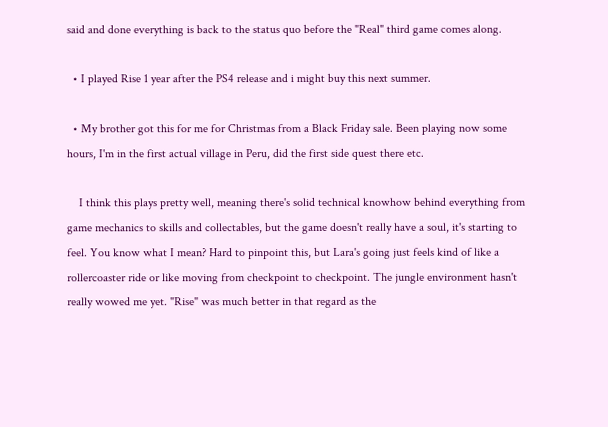said and done everything is back to the status quo before the "Real" third game comes along.

  • I played Rise 1 year after the PS4 release and i might buy this next summer.

  • My brother got this for me for Christmas from a Black Friday sale. Been playing now some hours, I'm in the first actual village in Peru, did the first side quest there etc.

    I think this plays pretty well, meaning there's solid technical knowhow behind everything from game mechanics to skills and collectables, but the game doesn't really have a soul, it's starting to feel. You know what I mean? Hard to pinpoint this, but Lara's going just feels kind of like a rollercoaster ride or like moving from checkpoint to checkpoint. The jungle environment hasn't really wowed me yet. "Rise" was much better in that regard as the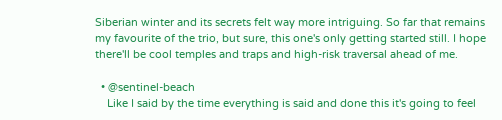Siberian winter and its secrets felt way more intriguing. So far that remains my favourite of the trio, but sure, this one's only getting started still. I hope there'll be cool temples and traps and high-risk traversal ahead of me.

  • @sentinel-beach
    Like I said by the time everything is said and done this it's going to feel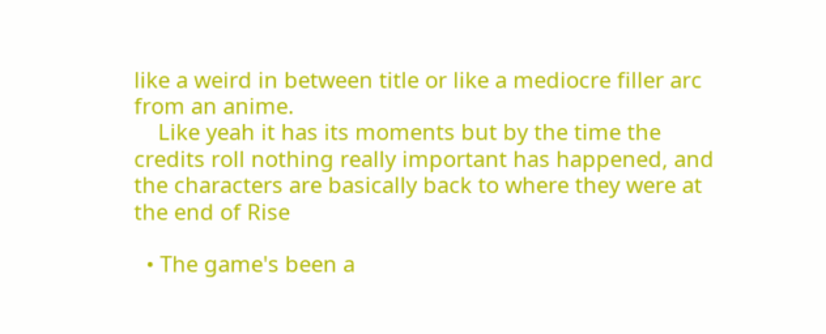like a weird in between title or like a mediocre filler arc from an anime.
    Like yeah it has its moments but by the time the credits roll nothing really important has happened, and the characters are basically back to where they were at the end of Rise

  • The game's been a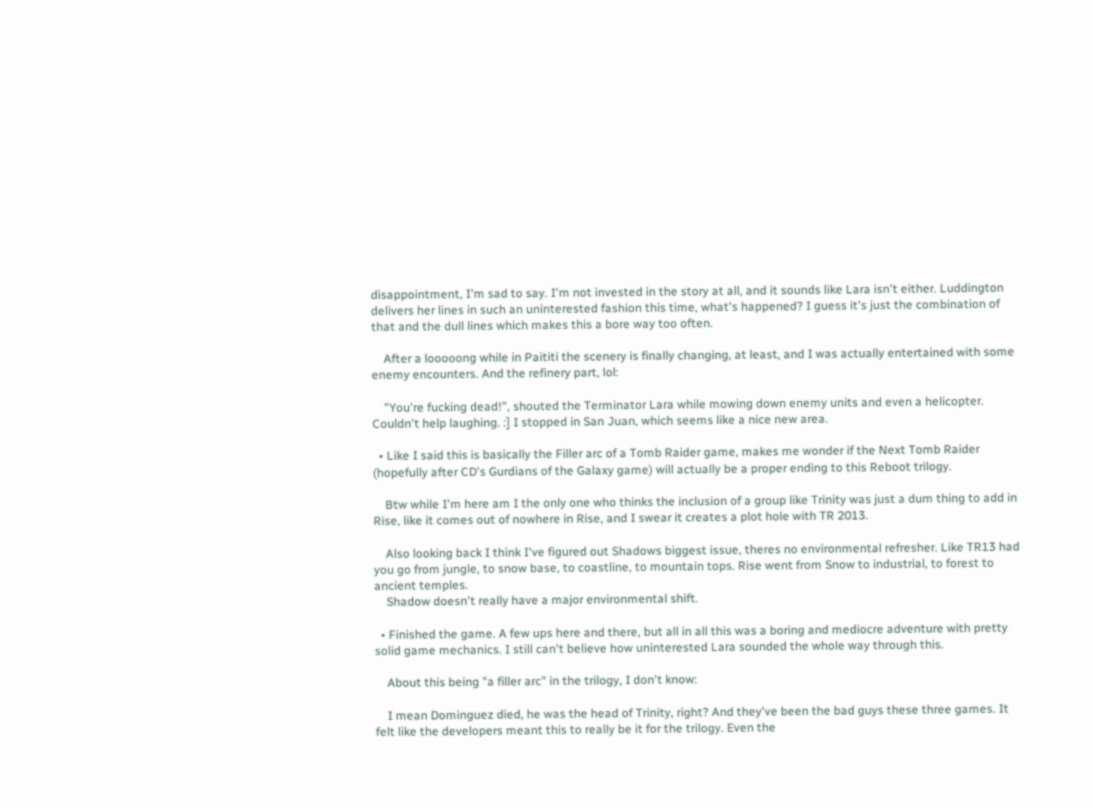disappointment, I'm sad to say. I'm not invested in the story at all, and it sounds like Lara isn't either. Luddington delivers her lines in such an uninterested fashion this time, what's happened? I guess it's just the combination of that and the dull lines which makes this a bore way too often.

    After a looooong while in Paititi the scenery is finally changing, at least, and I was actually entertained with some enemy encounters. And the refinery part, lol:

    "You're fucking dead!", shouted the Terminator Lara while mowing down enemy units and even a helicopter. Couldn't help laughing. :] I stopped in San Juan, which seems like a nice new area.

  • Like I said this is basically the Filler arc of a Tomb Raider game, makes me wonder if the Next Tomb Raider (hopefully after CD's Gurdians of the Galaxy game) will actually be a proper ending to this Reboot trilogy.

    Btw while I'm here am I the only one who thinks the inclusion of a group like Trinity was just a dum thing to add in Rise, like it comes out of nowhere in Rise, and I swear it creates a plot hole with TR 2013.

    Also looking back I think I've figured out Shadows biggest issue, theres no environmental refresher. Like TR13 had you go from jungle, to snow base, to coastline, to mountain tops. Rise went from Snow to industrial, to forest to ancient temples.
    Shadow doesn't really have a major environmental shift.

  • Finished the game. A few ups here and there, but all in all this was a boring and mediocre adventure with pretty solid game mechanics. I still can't believe how uninterested Lara sounded the whole way through this.

    About this being "a filler arc" in the trilogy, I don't know:

    I mean Dominguez died, he was the head of Trinity, right? And they've been the bad guys these three games. It felt like the developers meant this to really be it for the trilogy. Even the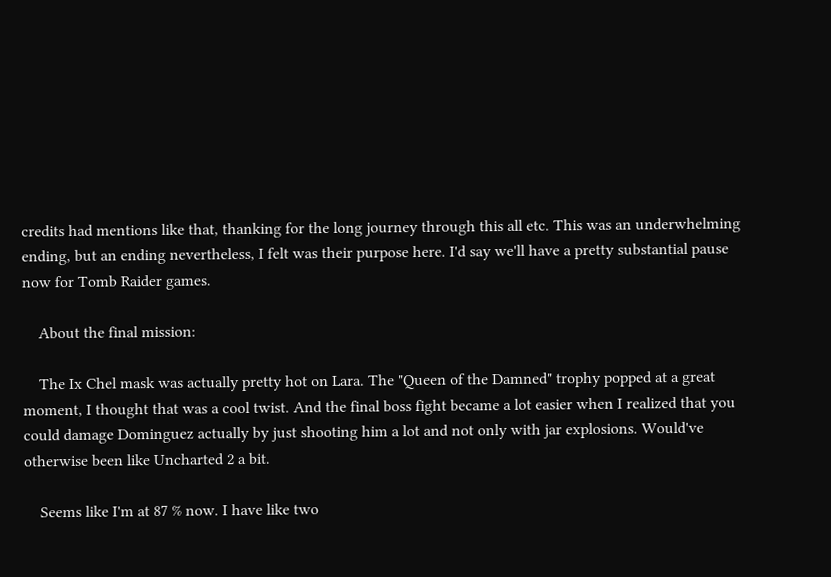credits had mentions like that, thanking for the long journey through this all etc. This was an underwhelming ending, but an ending nevertheless, I felt was their purpose here. I'd say we'll have a pretty substantial pause now for Tomb Raider games.

    About the final mission:

    The Ix Chel mask was actually pretty hot on Lara. The "Queen of the Damned" trophy popped at a great moment, I thought that was a cool twist. And the final boss fight became a lot easier when I realized that you could damage Dominguez actually by just shooting him a lot and not only with jar explosions. Would've otherwise been like Uncharted 2 a bit.

    Seems like I'm at 87 % now. I have like two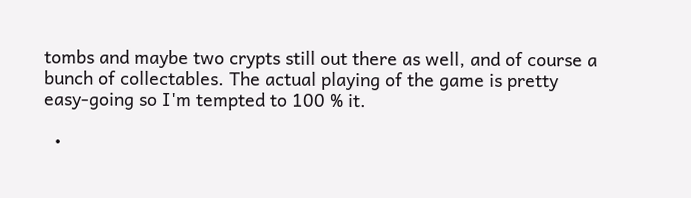tombs and maybe two crypts still out there as well, and of course a bunch of collectables. The actual playing of the game is pretty easy-going so I'm tempted to 100 % it.

  •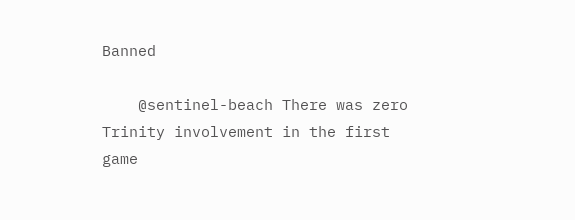Banned

    @sentinel-beach There was zero Trinity involvement in the first game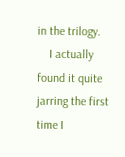in the trilogy.
    I actually found it quite jarring the first time I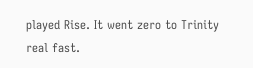played Rise. It went zero to Trinity real fast.